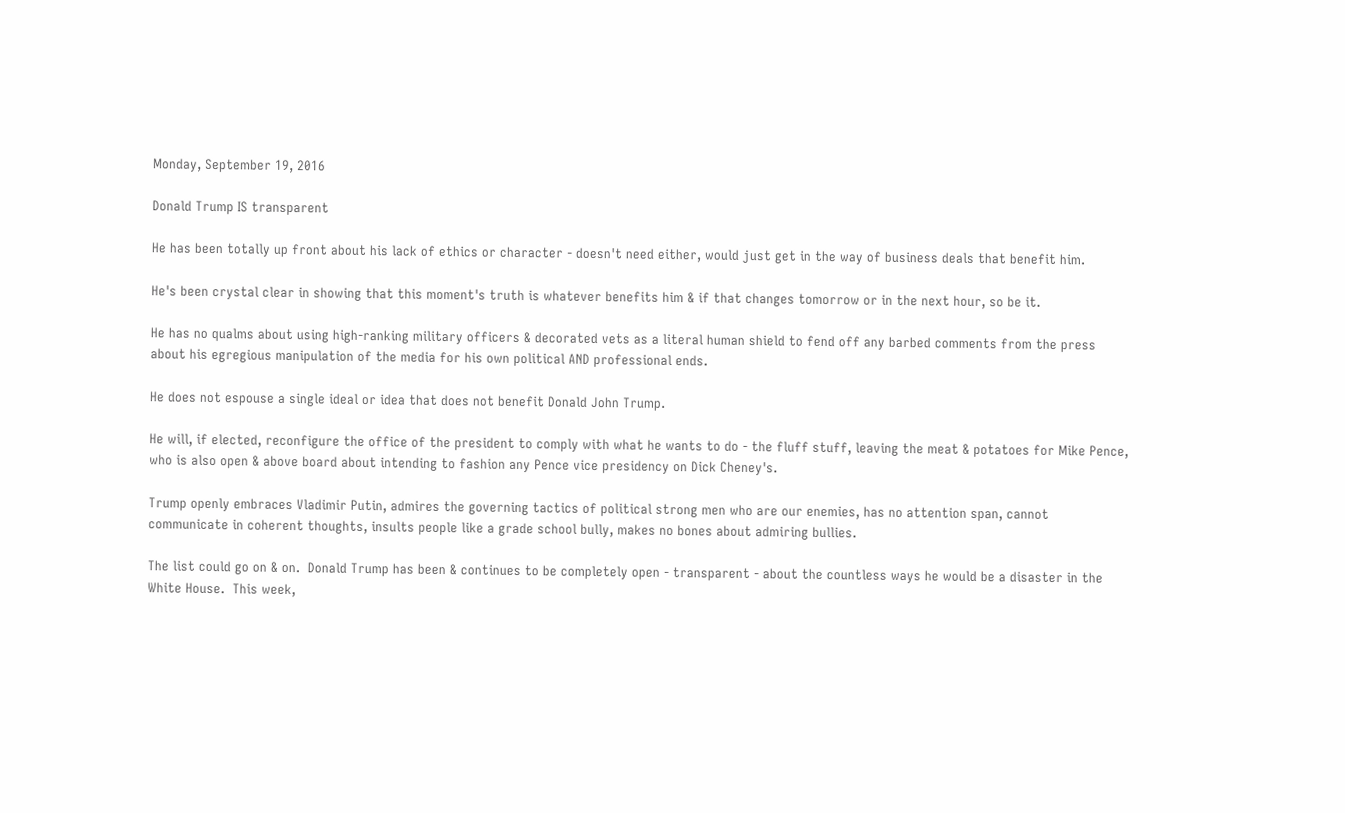Monday, September 19, 2016

Donald Trump IS transparent

He has been totally up front about his lack of ethics or character - doesn't need either, would just get in the way of business deals that benefit him.

He's been crystal clear in showing that this moment's truth is whatever benefits him & if that changes tomorrow or in the next hour, so be it.

He has no qualms about using high-ranking military officers & decorated vets as a literal human shield to fend off any barbed comments from the press about his egregious manipulation of the media for his own political AND professional ends.

He does not espouse a single ideal or idea that does not benefit Donald John Trump.

He will, if elected, reconfigure the office of the president to comply with what he wants to do - the fluff stuff, leaving the meat & potatoes for Mike Pence, who is also open & above board about intending to fashion any Pence vice presidency on Dick Cheney's.

Trump openly embraces Vladimir Putin, admires the governing tactics of political strong men who are our enemies, has no attention span, cannot communicate in coherent thoughts, insults people like a grade school bully, makes no bones about admiring bullies.

The list could go on & on.  Donald Trump has been & continues to be completely open - transparent - about the countless ways he would be a disaster in the White House.  This week,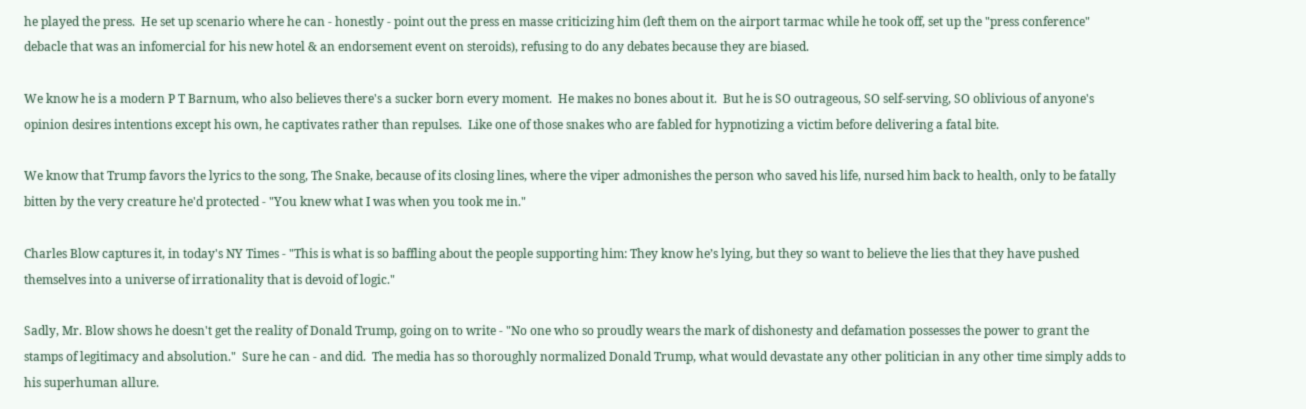he played the press.  He set up scenario where he can - honestly - point out the press en masse criticizing him (left them on the airport tarmac while he took off, set up the "press conference" debacle that was an infomercial for his new hotel & an endorsement event on steroids), refusing to do any debates because they are biased.

We know he is a modern P T Barnum, who also believes there's a sucker born every moment.  He makes no bones about it.  But he is SO outrageous, SO self-serving, SO oblivious of anyone's opinion desires intentions except his own, he captivates rather than repulses.  Like one of those snakes who are fabled for hypnotizing a victim before delivering a fatal bite.

We know that Trump favors the lyrics to the song, The Snake, because of its closing lines, where the viper admonishes the person who saved his life, nursed him back to health, only to be fatally bitten by the very creature he'd protected - "You knew what I was when you took me in."

Charles Blow captures it, in today's NY Times - "This is what is so baffling about the people supporting him: They know he’s lying, but they so want to believe the lies that they have pushed themselves into a universe of irrationality that is devoid of logic."

Sadly, Mr. Blow shows he doesn't get the reality of Donald Trump, going on to write - "No one who so proudly wears the mark of dishonesty and defamation possesses the power to grant the stamps of legitimacy and absolution."  Sure he can - and did.  The media has so thoroughly normalized Donald Trump, what would devastate any other politician in any other time simply adds to his superhuman allure.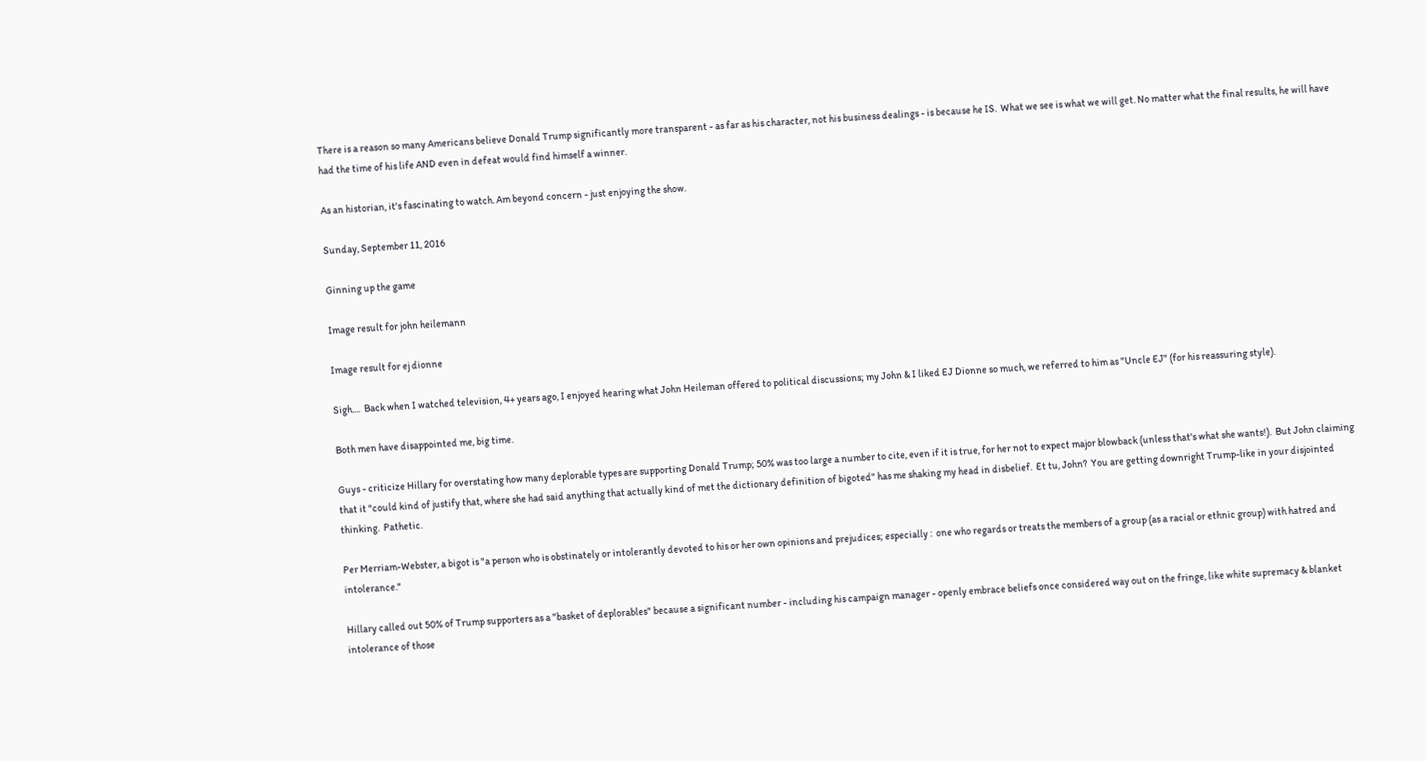There is a reason so many Americans believe Donald Trump significantly more transparent - as far as his character, not his business dealings - is because he IS.  What we see is what we will get. No matter what the final results, he will have had the time of his life AND even in defeat would find himself a winner.

As an historian, it's fascinating to watch. Am beyond concern - just enjoying the show.

Sunday, September 11, 2016

Ginning up the game

Image result for john heilemann

Image result for ej dionne

Sigh....  Back when I watched television, 4+ years ago, I enjoyed hearing what John Heileman offered to political discussions; my John & I liked EJ Dionne so much, we referred to him as "Uncle EJ" (for his reassuring style).

Both men have disappointed me, big time.

Guys - criticize Hillary for overstating how many deplorable types are supporting Donald Trump; 50% was too large a number to cite, even if it is true, for her not to expect major blowback (unless that's what she wants!).  But John claiming that it "could kind of justify that, where she had said anything that actually kind of met the dictionary definition of bigoted" has me shaking my head in disbelief.  Et tu, John?  You are getting downright Trump-like in your disjointed thinking.  Pathetic.

Per Merriam-Webster, a bigot is "a person who is obstinately or intolerantly devoted to his or her own opinions and prejudices; especially :  one who regards or treats the members of a group (as a racial or ethnic group) with hatred and intolerance."

Hillary called out 50% of Trump supporters as a "basket of deplorables" because a significant number - including his campaign manager - openly embrace beliefs once considered way out on the fringe, like white supremacy & blanket intolerance of those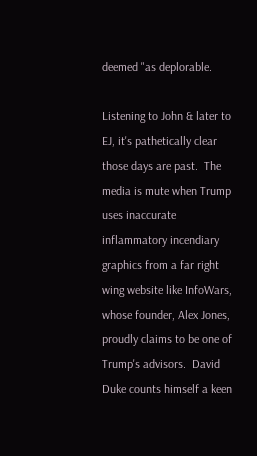deemed "as deplorable.

Listening to John & later to EJ, it's pathetically clear those days are past.  The media is mute when Trump uses inaccurate inflammatory incendiary graphics from a far right wing website like InfoWars, whose founder, Alex Jones, proudly claims to be one of Trump's advisors.  David Duke counts himself a keen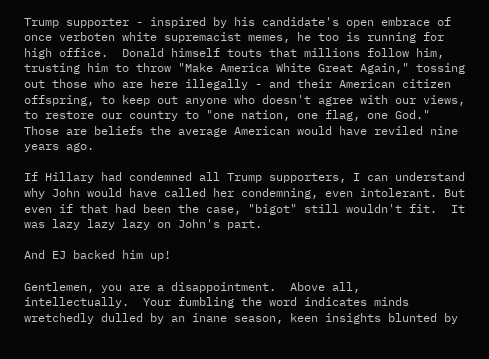Trump supporter - inspired by his candidate's open embrace of once verboten white supremacist memes, he too is running for high office.  Donald himself touts that millions follow him, trusting him to throw "Make America White Great Again," tossing out those who are here illegally - and their American citizen offspring, to keep out anyone who doesn't agree with our views, to restore our country to "one nation, one flag, one God." Those are beliefs the average American would have reviled nine years ago.

If Hillary had condemned all Trump supporters, I can understand why John would have called her condemning, even intolerant. But even if that had been the case, "bigot" still wouldn't fit.  It was lazy lazy lazy on John's part.

And EJ backed him up!

Gentlemen, you are a disappointment.  Above all, intellectually.  Your fumbling the word indicates minds wretchedly dulled by an inane season, keen insights blunted by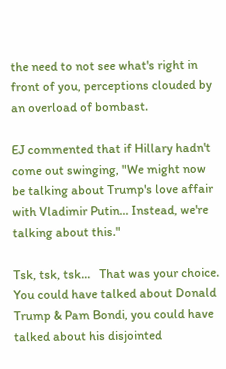the need to not see what's right in front of you, perceptions clouded by an overload of bombast.

EJ commented that if Hillary hadn't come out swinging, "We might now be talking about Trump's love affair with Vladimir Putin... Instead, we're talking about this."

Tsk, tsk, tsk...   That was your choice.  You could have talked about Donald Trump & Pam Bondi, you could have talked about his disjointed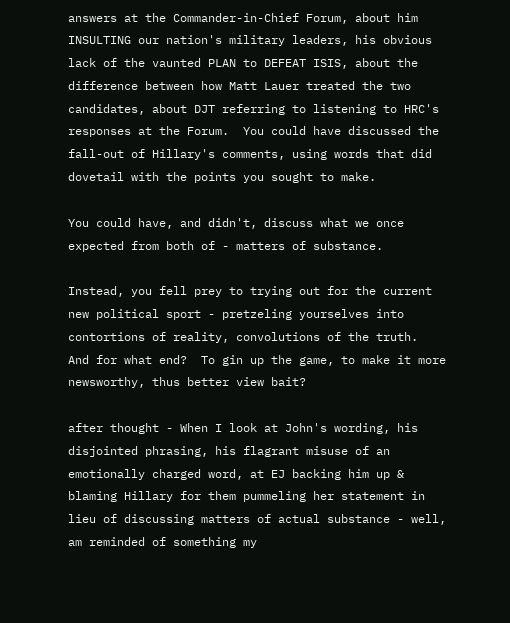answers at the Commander-in-Chief Forum, about him INSULTING our nation's military leaders, his obvious lack of the vaunted PLAN to DEFEAT ISIS, about the difference between how Matt Lauer treated the two candidates, about DJT referring to listening to HRC's responses at the Forum.  You could have discussed the fall-out of Hillary's comments, using words that did dovetail with the points you sought to make.

You could have, and didn't, discuss what we once expected from both of - matters of substance.

Instead, you fell prey to trying out for the current new political sport - pretzeling yourselves into contortions of reality, convolutions of the truth.  And for what end?  To gin up the game, to make it more newsworthy, thus better view bait?

after thought - When I look at John's wording, his disjointed phrasing, his flagrant misuse of an emotionally charged word, at EJ backing him up & blaming Hillary for them pummeling her statement in lieu of discussing matters of actual substance - well, am reminded of something my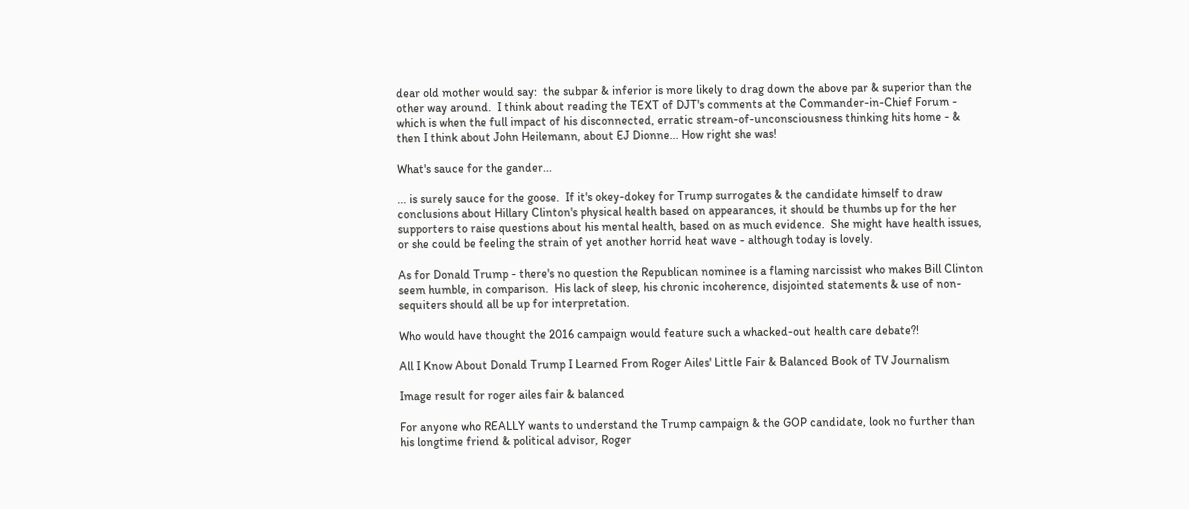dear old mother would say:  the subpar & inferior is more likely to drag down the above par & superior than the other way around.  I think about reading the TEXT of DJT's comments at the Commander-in-Chief Forum - which is when the full impact of his disconnected, erratic stream-of-unconsciousness thinking hits home - & then I think about John Heilemann, about EJ Dionne... How right she was!

What's sauce for the gander...

... is surely sauce for the goose.  If it's okey-dokey for Trump surrogates & the candidate himself to draw conclusions about Hillary Clinton's physical health based on appearances, it should be thumbs up for the her supporters to raise questions about his mental health, based on as much evidence.  She might have health issues, or she could be feeling the strain of yet another horrid heat wave - although today is lovely.

As for Donald Trump - there's no question the Republican nominee is a flaming narcissist who makes Bill Clinton seem humble, in comparison.  His lack of sleep, his chronic incoherence, disjointed statements & use of non-sequiters should all be up for interpretation.

Who would have thought the 2016 campaign would feature such a whacked-out health care debate?!

All I Know About Donald Trump I Learned From Roger Ailes' Little Fair & Balanced Book of TV Journalism

Image result for roger ailes fair & balanced

For anyone who REALLY wants to understand the Trump campaign & the GOP candidate, look no further than his longtime friend & political advisor, Roger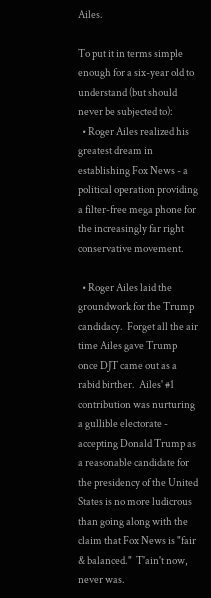Ailes.

To put it in terms simple enough for a six-year old to understand (but should never be subjected to):
  • Roger Ailes realized his greatest dream in establishing Fox News - a political operation providing a filter-free mega phone for the increasingly far right conservative movement.

  • Roger Ailes laid the groundwork for the Trump candidacy.  Forget all the air time Ailes gave Trump once DJT came out as a rabid birther.  Ailes' #1 contribution was nurturing a gullible electorate - accepting Donald Trump as a reasonable candidate for the presidency of the United States is no more ludicrous than going along with the claim that Fox News is "fair & balanced."  T'ain't now, never was.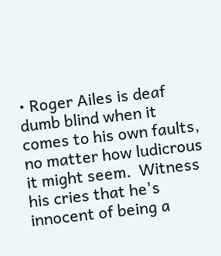• Roger Ailes is deaf dumb blind when it comes to his own faults, no matter how ludicrous it might seem.  Witness his cries that he's innocent of being a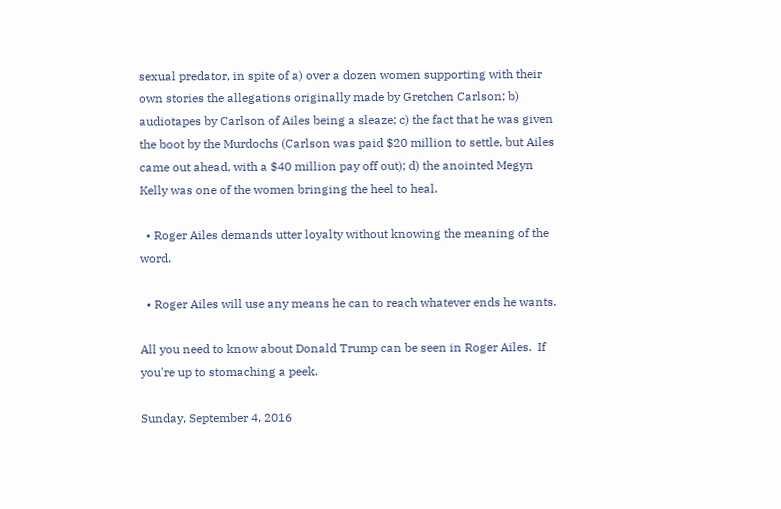sexual predator, in spite of a) over a dozen women supporting with their own stories the allegations originally made by Gretchen Carlson; b) audiotapes by Carlson of Ailes being a sleaze; c) the fact that he was given the boot by the Murdochs (Carlson was paid $20 million to settle, but Ailes came out ahead, with a $40 million pay off out); d) the anointed Megyn Kelly was one of the women bringing the heel to heal.

  • Roger Ailes demands utter loyalty without knowing the meaning of the word.

  • Roger Ailes will use any means he can to reach whatever ends he wants.

All you need to know about Donald Trump can be seen in Roger Ailes.  If you're up to stomaching a peek.

Sunday, September 4, 2016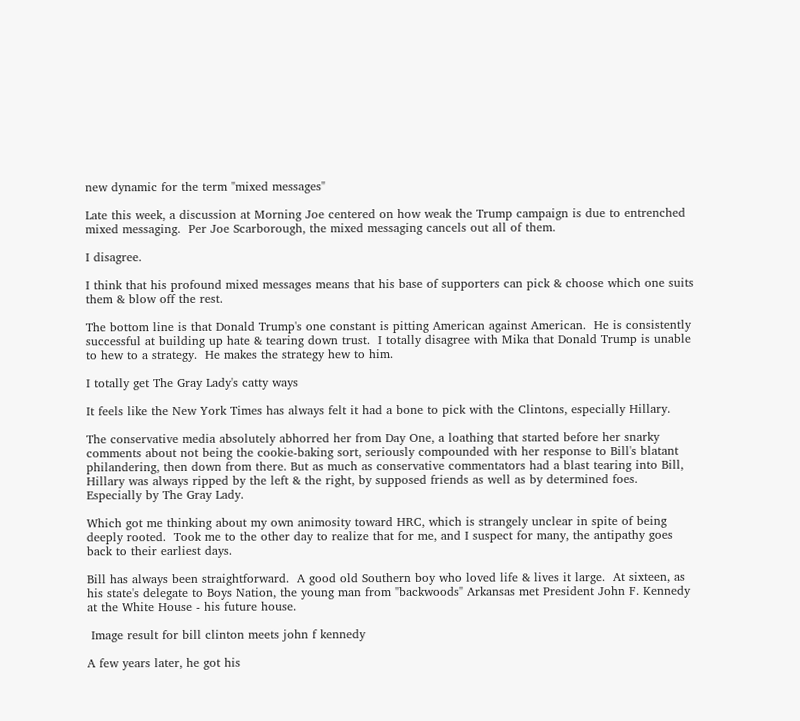new dynamic for the term "mixed messages"

Late this week, a discussion at Morning Joe centered on how weak the Trump campaign is due to entrenched mixed messaging.  Per Joe Scarborough, the mixed messaging cancels out all of them.

I disagree.

I think that his profound mixed messages means that his base of supporters can pick & choose which one suits them & blow off the rest.

The bottom line is that Donald Trump's one constant is pitting American against American.  He is consistently successful at building up hate & tearing down trust.  I totally disagree with Mika that Donald Trump is unable to hew to a strategy.  He makes the strategy hew to him.

I totally get The Gray Lady's catty ways

It feels like the New York Times has always felt it had a bone to pick with the Clintons, especially Hillary.

The conservative media absolutely abhorred her from Day One, a loathing that started before her snarky comments about not being the cookie-baking sort, seriously compounded with her response to Bill's blatant philandering, then down from there. But as much as conservative commentators had a blast tearing into Bill, Hillary was always ripped by the left & the right, by supposed friends as well as by determined foes.  Especially by The Gray Lady.

Which got me thinking about my own animosity toward HRC, which is strangely unclear in spite of being deeply rooted.  Took me to the other day to realize that for me, and I suspect for many, the antipathy goes back to their earliest days.

Bill has always been straightforward.  A good old Southern boy who loved life & lives it large.  At sixteen, as his state's delegate to Boys Nation, the young man from "backwoods" Arkansas met President John F. Kennedy at the White House - his future house.

 Image result for bill clinton meets john f kennedy

A few years later, he got his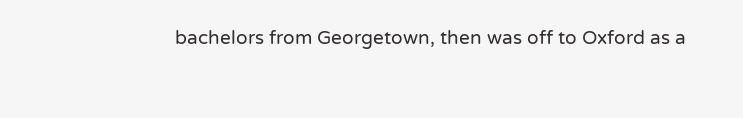bachelors from Georgetown, then was off to Oxford as a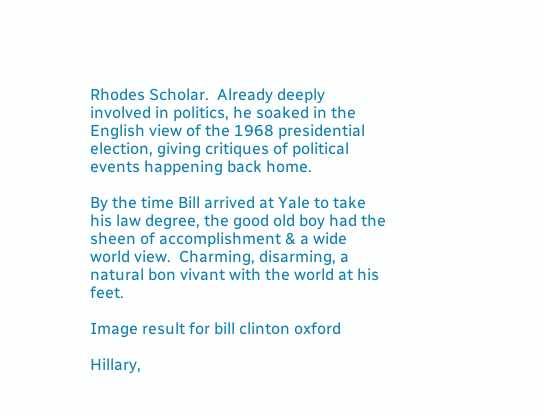Rhodes Scholar.  Already deeply involved in politics, he soaked in the English view of the 1968 presidential election, giving critiques of political events happening back home.

By the time Bill arrived at Yale to take his law degree, the good old boy had the sheen of accomplishment & a wide world view.  Charming, disarming, a natural bon vivant with the world at his feet.

Image result for bill clinton oxford

Hillary,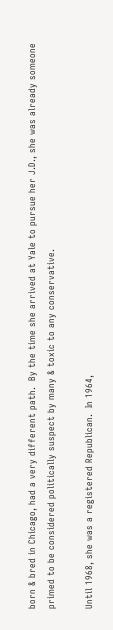born & bred in Chicago, had a very different path.  By the time she arrived at Yale to pursue her J.D., she was already someone primed to be considered politically suspect by many & toxic to any conservative.

Until 1968, she was a registered Republican.  In 1964,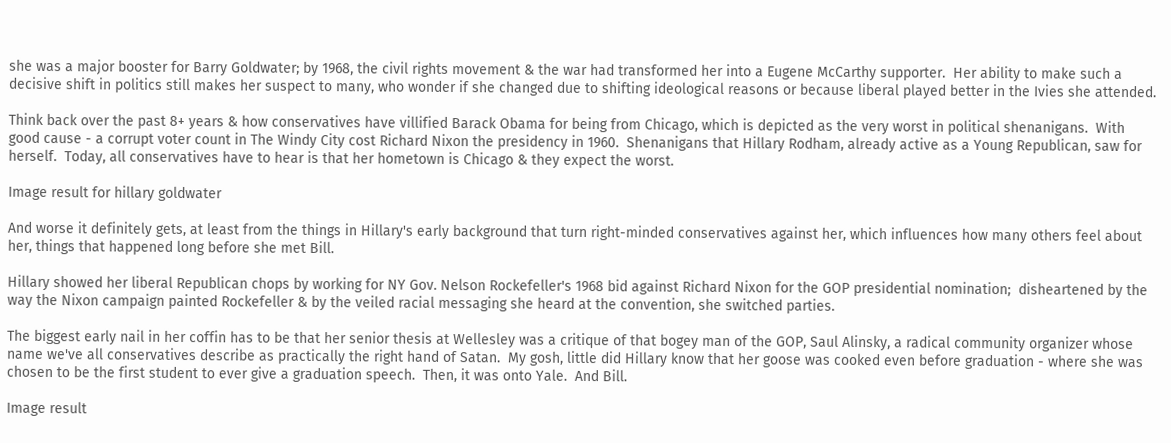she was a major booster for Barry Goldwater; by 1968, the civil rights movement & the war had transformed her into a Eugene McCarthy supporter.  Her ability to make such a decisive shift in politics still makes her suspect to many, who wonder if she changed due to shifting ideological reasons or because liberal played better in the Ivies she attended.

Think back over the past 8+ years & how conservatives have villified Barack Obama for being from Chicago, which is depicted as the very worst in political shenanigans.  With good cause - a corrupt voter count in The Windy City cost Richard Nixon the presidency in 1960.  Shenanigans that Hillary Rodham, already active as a Young Republican, saw for herself.  Today, all conservatives have to hear is that her hometown is Chicago & they expect the worst.

Image result for hillary goldwater

And worse it definitely gets, at least from the things in Hillary's early background that turn right-minded conservatives against her, which influences how many others feel about her, things that happened long before she met Bill.

Hillary showed her liberal Republican chops by working for NY Gov. Nelson Rockefeller's 1968 bid against Richard Nixon for the GOP presidential nomination;  disheartened by the way the Nixon campaign painted Rockefeller & by the veiled racial messaging she heard at the convention, she switched parties.

The biggest early nail in her coffin has to be that her senior thesis at Wellesley was a critique of that bogey man of the GOP, Saul Alinsky, a radical community organizer whose name we've all conservatives describe as practically the right hand of Satan.  My gosh, little did Hillary know that her goose was cooked even before graduation - where she was chosen to be the first student to ever give a graduation speech.  Then, it was onto Yale.  And Bill.

Image result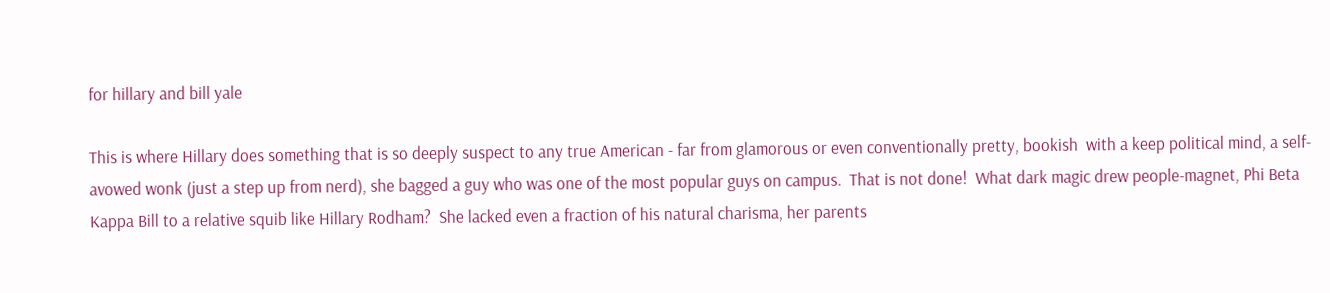for hillary and bill yale

This is where Hillary does something that is so deeply suspect to any true American - far from glamorous or even conventionally pretty, bookish  with a keep political mind, a self-avowed wonk (just a step up from nerd), she bagged a guy who was one of the most popular guys on campus.  That is not done!  What dark magic drew people-magnet, Phi Beta Kappa Bill to a relative squib like Hillary Rodham?  She lacked even a fraction of his natural charisma, her parents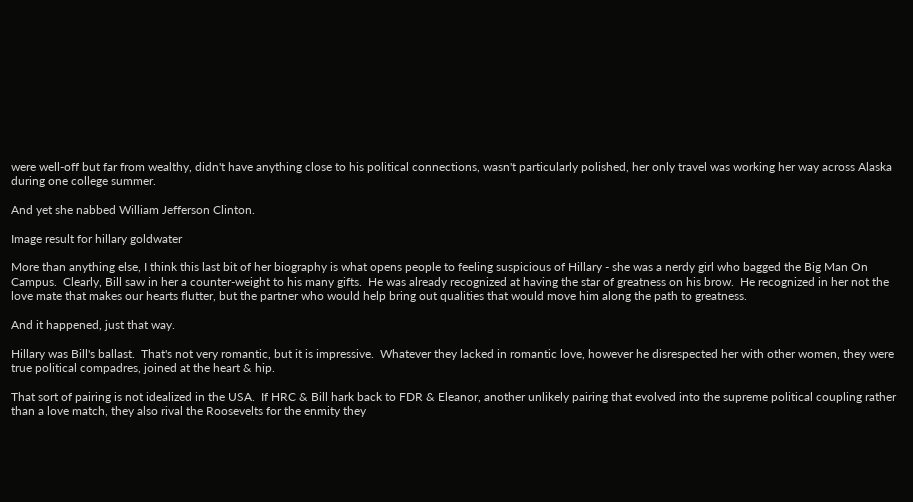were well-off but far from wealthy, didn't have anything close to his political connections, wasn't particularly polished, her only travel was working her way across Alaska during one college summer.

And yet she nabbed William Jefferson Clinton.

Image result for hillary goldwater

More than anything else, I think this last bit of her biography is what opens people to feeling suspicious of Hillary - she was a nerdy girl who bagged the Big Man On Campus.  Clearly, Bill saw in her a counter-weight to his many gifts.  He was already recognized at having the star of greatness on his brow.  He recognized in her not the love mate that makes our hearts flutter, but the partner who would help bring out qualities that would move him along the path to greatness.

And it happened, just that way.

Hillary was Bill's ballast.  That's not very romantic, but it is impressive.  Whatever they lacked in romantic love, however he disrespected her with other women, they were true political compadres, joined at the heart & hip.

That sort of pairing is not idealized in the USA.  If HRC & Bill hark back to FDR & Eleanor, another unlikely pairing that evolved into the supreme political coupling rather than a love match, they also rival the Roosevelts for the enmity they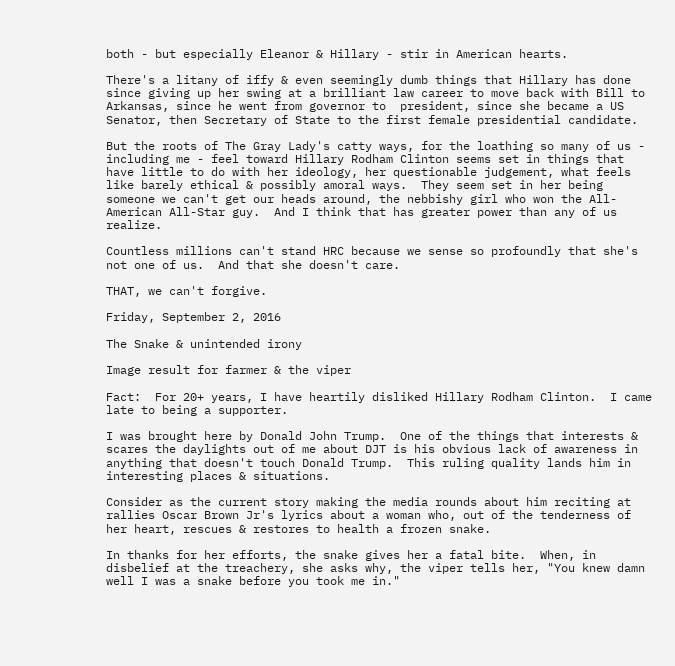both - but especially Eleanor & Hillary - stir in American hearts.

There's a litany of iffy & even seemingly dumb things that Hillary has done since giving up her swing at a brilliant law career to move back with Bill to Arkansas, since he went from governor to  president, since she became a US Senator, then Secretary of State to the first female presidential candidate.

But the roots of The Gray Lady's catty ways, for the loathing so many of us - including me - feel toward Hillary Rodham Clinton seems set in things that have little to do with her ideology, her questionable judgement, what feels like barely ethical & possibly amoral ways.  They seem set in her being someone we can't get our heads around, the nebbishy girl who won the All-American All-Star guy.  And I think that has greater power than any of us realize.

Countless millions can't stand HRC because we sense so profoundly that she's not one of us.  And that she doesn't care.

THAT, we can't forgive.

Friday, September 2, 2016

The Snake & unintended irony

Image result for farmer & the viper

Fact:  For 20+ years, I have heartily disliked Hillary Rodham Clinton.  I came late to being a supporter.

I was brought here by Donald John Trump.  One of the things that interests & scares the daylights out of me about DJT is his obvious lack of awareness in anything that doesn't touch Donald Trump.  This ruling quality lands him in interesting places & situations.

Consider as the current story making the media rounds about him reciting at rallies Oscar Brown Jr's lyrics about a woman who, out of the tenderness of her heart, rescues & restores to health a frozen snake.

In thanks for her efforts, the snake gives her a fatal bite.  When, in disbelief at the treachery, she asks why, the viper tells her, "You knew damn well I was a snake before you took me in."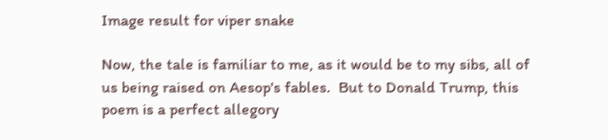Image result for viper snake

Now, the tale is familiar to me, as it would be to my sibs, all of us being raised on Aesop's fables.  But to Donald Trump, this poem is a perfect allegory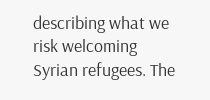describing what we risk welcoming Syrian refugees. The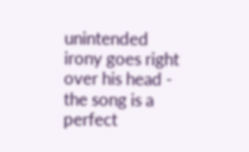unintended irony goes right over his head - the song is a perfect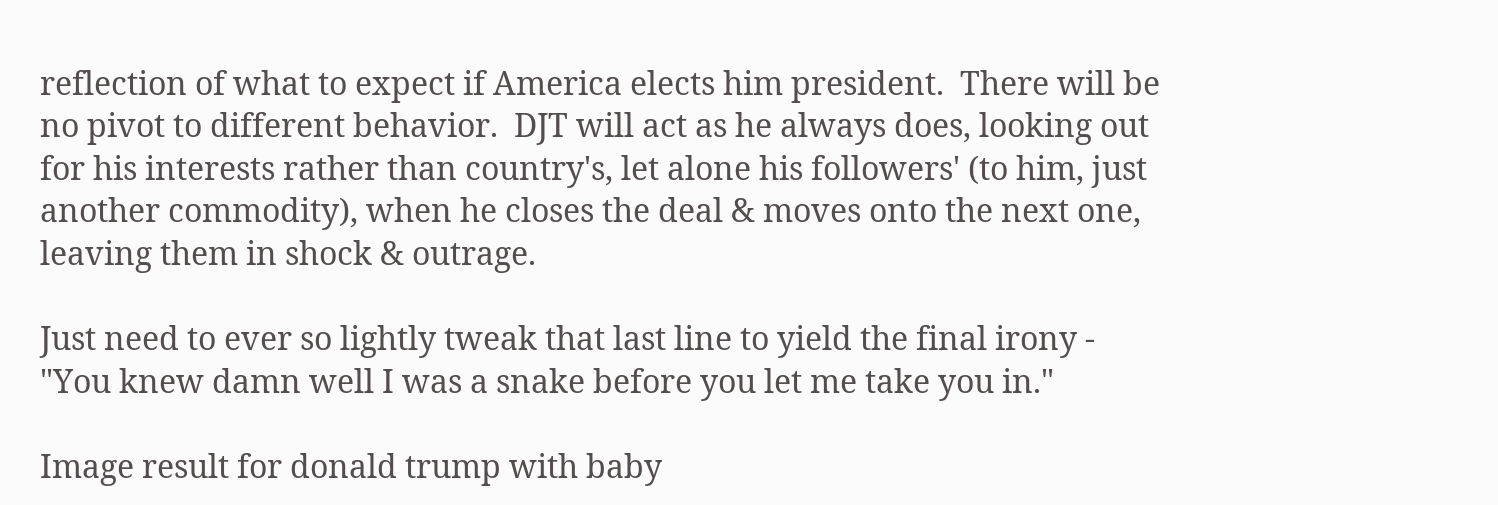reflection of what to expect if America elects him president.  There will be no pivot to different behavior.  DJT will act as he always does, looking out for his interests rather than country's, let alone his followers' (to him, just another commodity), when he closes the deal & moves onto the next one, leaving them in shock & outrage.

Just need to ever so lightly tweak that last line to yield the final irony - "You knew damn well I was a snake before you let me take you in."

Image result for donald trump with baby